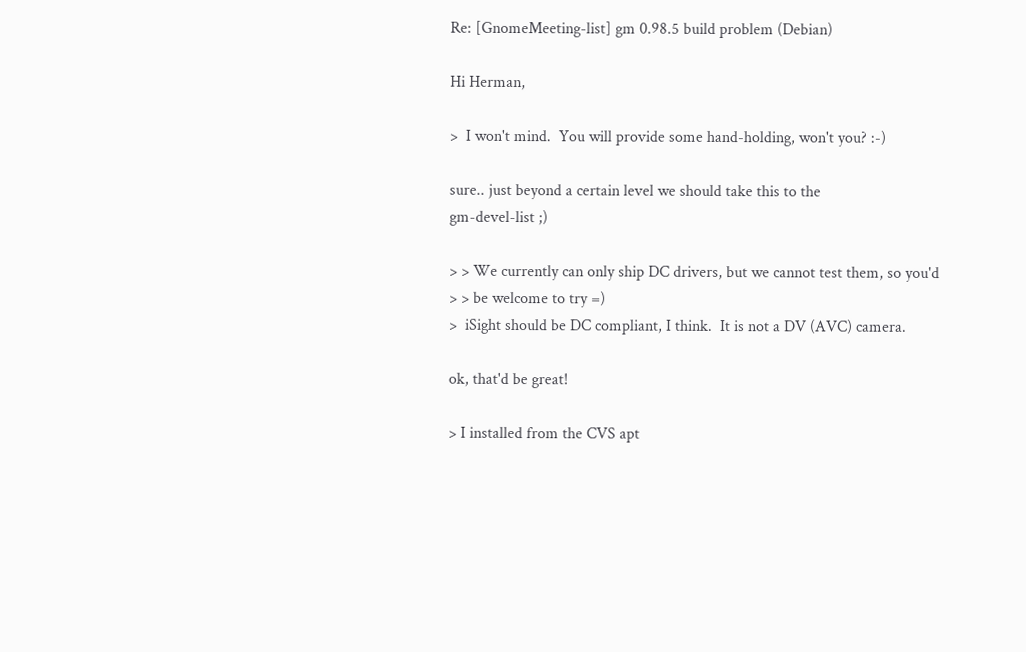Re: [GnomeMeeting-list] gm 0.98.5 build problem (Debian)

Hi Herman,

>  I won't mind.  You will provide some hand-holding, won't you? :-)

sure.. just beyond a certain level we should take this to the
gm-devel-list ;)

> > We currently can only ship DC drivers, but we cannot test them, so you'd
> > be welcome to try =)
>  iSight should be DC compliant, I think.  It is not a DV (AVC) camera.

ok, that'd be great!

> I installed from the CVS apt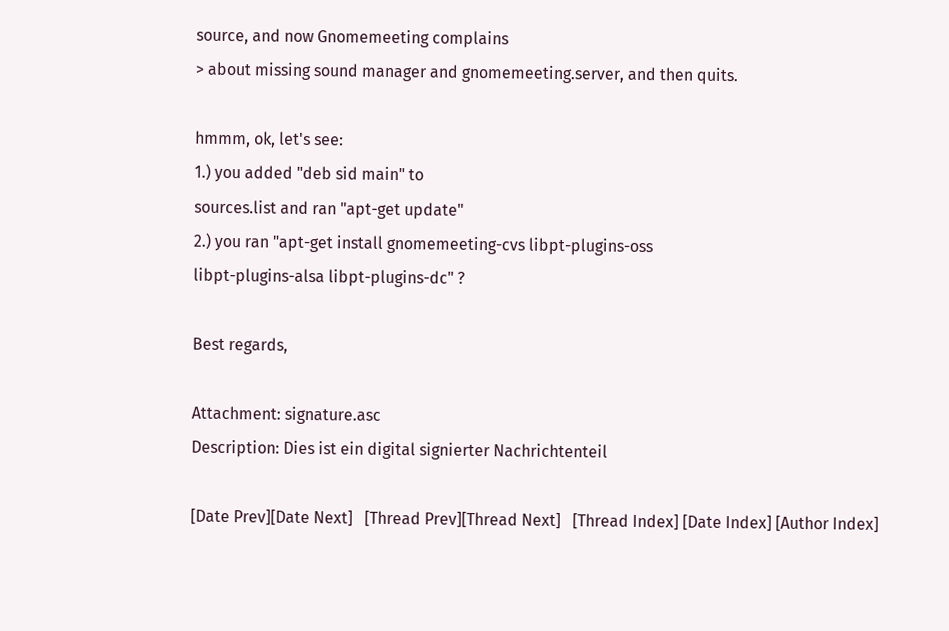source, and now Gnomemeeting complains
> about missing sound manager and gnomemeeting.server, and then quits.

hmmm, ok, let's see:
1.) you added "deb sid main" to
sources.list and ran "apt-get update"
2.) you ran "apt-get install gnomemeeting-cvs libpt-plugins-oss
libpt-plugins-alsa libpt-plugins-dc" ?

Best regards,

Attachment: signature.asc
Description: Dies ist ein digital signierter Nachrichtenteil

[Date Prev][Date Next]   [Thread Prev][Thread Next]   [Thread Index] [Date Index] [Author Index]